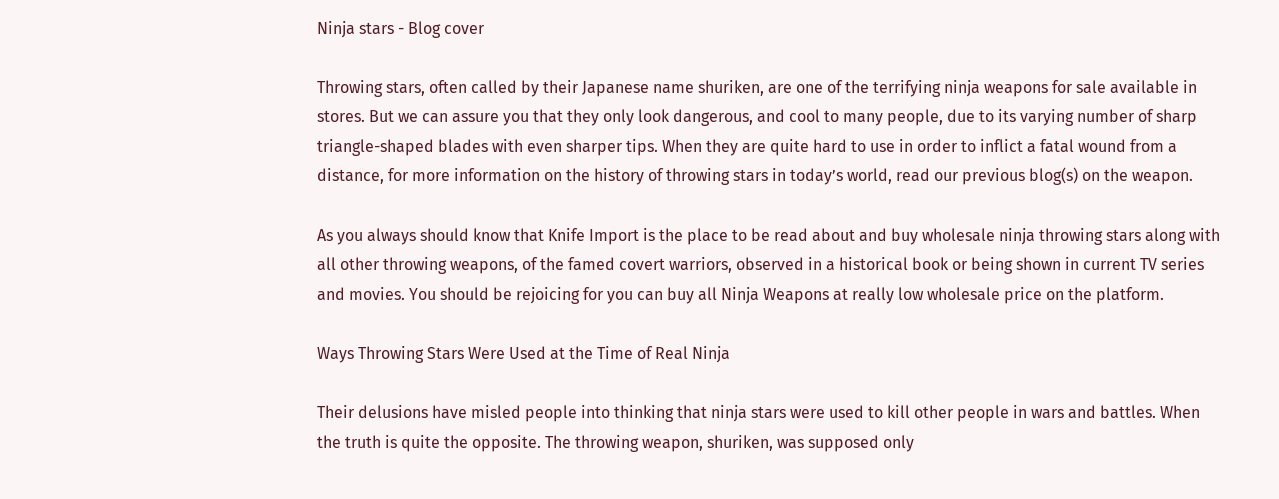Ninja stars - Blog cover

Throwing stars, often called by their Japanese name shuriken, are one of the terrifying ninja weapons for sale available in stores. But we can assure you that they only look dangerous, and cool to many people, due to its varying number of sharp triangle-shaped blades with even sharper tips. When they are quite hard to use in order to inflict a fatal wound from a distance, for more information on the history of throwing stars in today’s world, read our previous blog(s) on the weapon.

As you always should know that Knife Import is the place to be read about and buy wholesale ninja throwing stars along with all other throwing weapons, of the famed covert warriors, observed in a historical book or being shown in current TV series and movies. You should be rejoicing for you can buy all Ninja Weapons at really low wholesale price on the platform.

Ways Throwing Stars Were Used at the Time of Real Ninja

Their delusions have misled people into thinking that ninja stars were used to kill other people in wars and battles. When the truth is quite the opposite. The throwing weapon, shuriken, was supposed only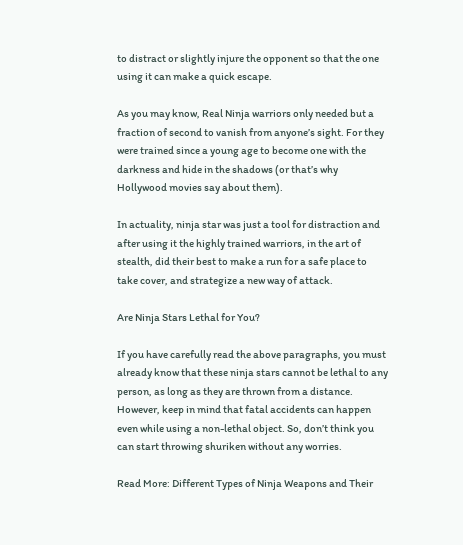to distract or slightly injure the opponent so that the one using it can make a quick escape.

As you may know, Real Ninja warriors only needed but a fraction of second to vanish from anyone’s sight. For they were trained since a young age to become one with the darkness and hide in the shadows (or that’s why Hollywood movies say about them).

In actuality, ninja star was just a tool for distraction and after using it the highly trained warriors, in the art of stealth, did their best to make a run for a safe place to take cover, and strategize a new way of attack.

Are Ninja Stars Lethal for You?

If you have carefully read the above paragraphs, you must already know that these ninja stars cannot be lethal to any person, as long as they are thrown from a distance. However, keep in mind that fatal accidents can happen even while using a non-lethal object. So, don’t think you can start throwing shuriken without any worries.

Read More: Different Types of Ninja Weapons and Their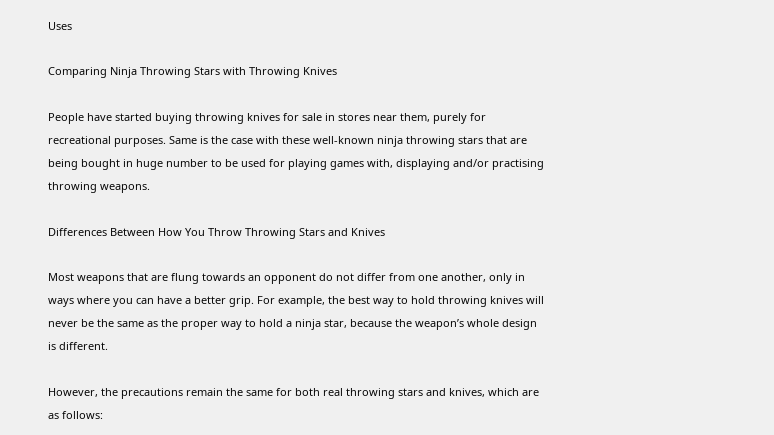Uses

Comparing Ninja Throwing Stars with Throwing Knives

People have started buying throwing knives for sale in stores near them, purely for recreational purposes. Same is the case with these well-known ninja throwing stars that are being bought in huge number to be used for playing games with, displaying and/or practising throwing weapons.

Differences Between How You Throw Throwing Stars and Knives

Most weapons that are flung towards an opponent do not differ from one another, only in ways where you can have a better grip. For example, the best way to hold throwing knives will never be the same as the proper way to hold a ninja star, because the weapon’s whole design is different.

However, the precautions remain the same for both real throwing stars and knives, which are as follows: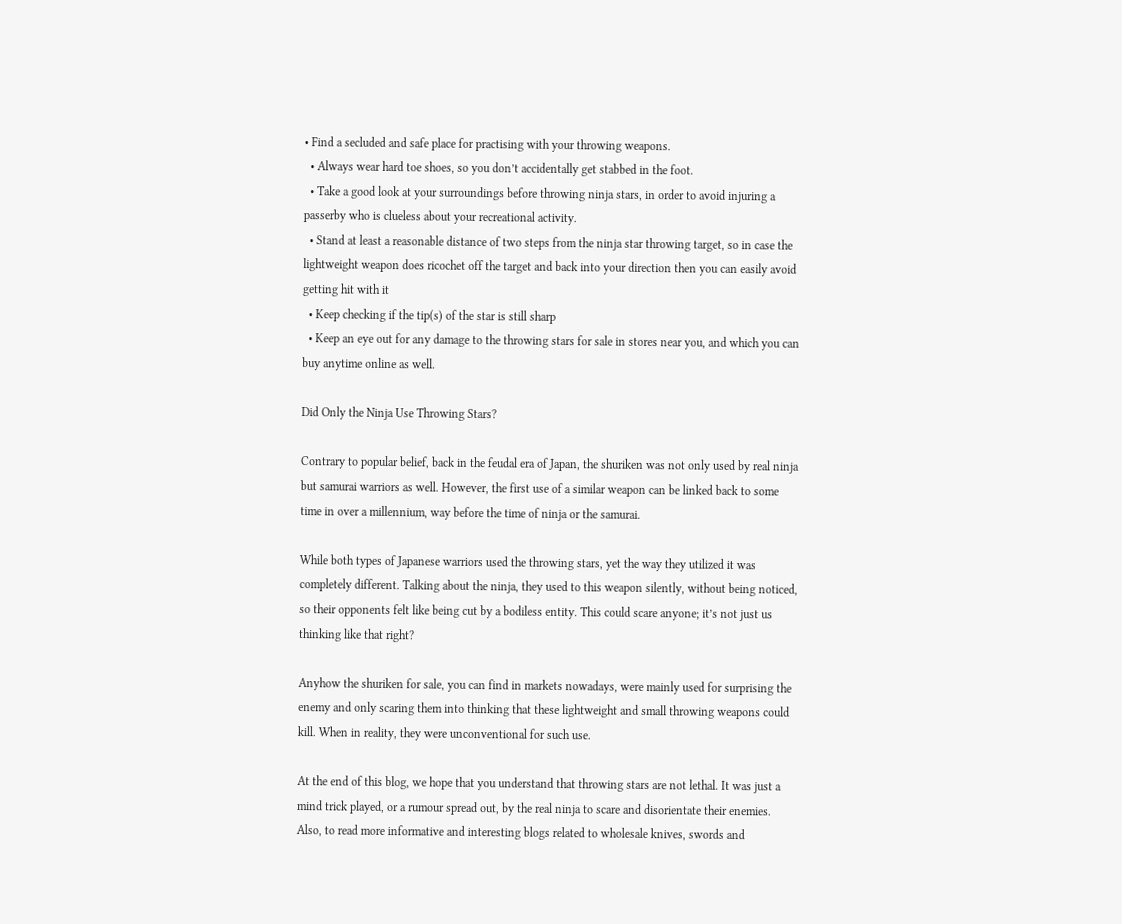• Find a secluded and safe place for practising with your throwing weapons.
  • Always wear hard toe shoes, so you don’t accidentally get stabbed in the foot.
  • Take a good look at your surroundings before throwing ninja stars, in order to avoid injuring a passerby who is clueless about your recreational activity.
  • Stand at least a reasonable distance of two steps from the ninja star throwing target, so in case the lightweight weapon does ricochet off the target and back into your direction then you can easily avoid getting hit with it
  • Keep checking if the tip(s) of the star is still sharp
  • Keep an eye out for any damage to the throwing stars for sale in stores near you, and which you can buy anytime online as well.

Did Only the Ninja Use Throwing Stars?

Contrary to popular belief, back in the feudal era of Japan, the shuriken was not only used by real ninja but samurai warriors as well. However, the first use of a similar weapon can be linked back to some time in over a millennium, way before the time of ninja or the samurai.

While both types of Japanese warriors used the throwing stars, yet the way they utilized it was completely different. Talking about the ninja, they used to this weapon silently, without being noticed, so their opponents felt like being cut by a bodiless entity. This could scare anyone; it’s not just us thinking like that right?

Anyhow the shuriken for sale, you can find in markets nowadays, were mainly used for surprising the enemy and only scaring them into thinking that these lightweight and small throwing weapons could kill. When in reality, they were unconventional for such use.

At the end of this blog, we hope that you understand that throwing stars are not lethal. It was just a mind trick played, or a rumour spread out, by the real ninja to scare and disorientate their enemies. Also, to read more informative and interesting blogs related to wholesale knives, swords and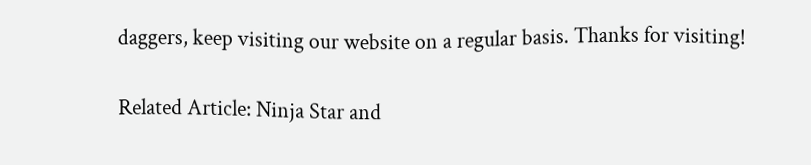daggers, keep visiting our website on a regular basis. Thanks for visiting!

Related Article: Ninja Star and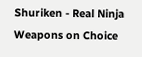Shuriken - Real Ninja Weapons on Choice